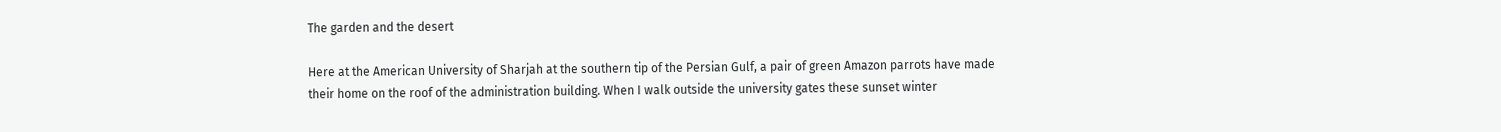The garden and the desert

Here at the American University of Sharjah at the southern tip of the Persian Gulf, a pair of green Amazon parrots have made their home on the roof of the administration building. When I walk outside the university gates these sunset winter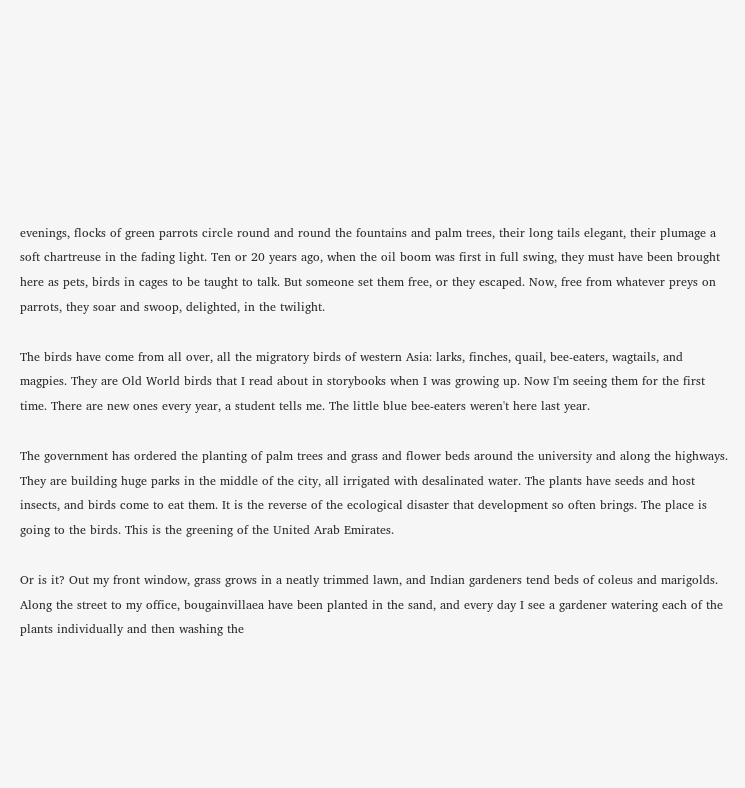evenings, flocks of green parrots circle round and round the fountains and palm trees, their long tails elegant, their plumage a soft chartreuse in the fading light. Ten or 20 years ago, when the oil boom was first in full swing, they must have been brought here as pets, birds in cages to be taught to talk. But someone set them free, or they escaped. Now, free from whatever preys on parrots, they soar and swoop, delighted, in the twilight.

The birds have come from all over, all the migratory birds of western Asia: larks, finches, quail, bee-eaters, wagtails, and magpies. They are Old World birds that I read about in storybooks when I was growing up. Now I'm seeing them for the first time. There are new ones every year, a student tells me. The little blue bee-eaters weren't here last year.

The government has ordered the planting of palm trees and grass and flower beds around the university and along the highways. They are building huge parks in the middle of the city, all irrigated with desalinated water. The plants have seeds and host insects, and birds come to eat them. It is the reverse of the ecological disaster that development so often brings. The place is going to the birds. This is the greening of the United Arab Emirates.

Or is it? Out my front window, grass grows in a neatly trimmed lawn, and Indian gardeners tend beds of coleus and marigolds. Along the street to my office, bougainvillaea have been planted in the sand, and every day I see a gardener watering each of the plants individually and then washing the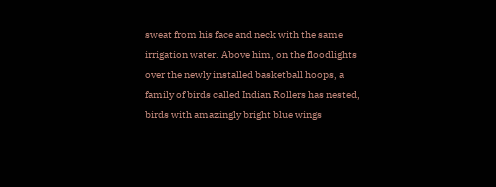sweat from his face and neck with the same irrigation water. Above him, on the floodlights over the newly installed basketball hoops, a family of birds called Indian Rollers has nested, birds with amazingly bright blue wings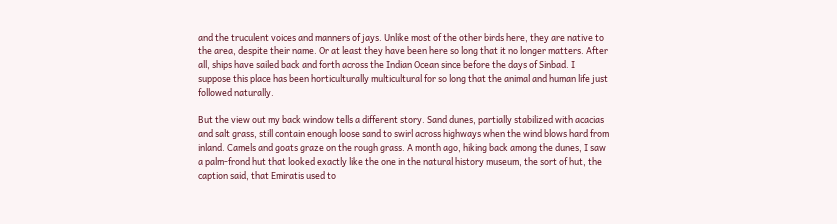and the truculent voices and manners of jays. Unlike most of the other birds here, they are native to the area, despite their name. Or at least they have been here so long that it no longer matters. After all, ships have sailed back and forth across the Indian Ocean since before the days of Sinbad. I suppose this place has been horticulturally multicultural for so long that the animal and human life just followed naturally.

But the view out my back window tells a different story. Sand dunes, partially stabilized with acacias and salt grass, still contain enough loose sand to swirl across highways when the wind blows hard from inland. Camels and goats graze on the rough grass. A month ago, hiking back among the dunes, I saw a palm-frond hut that looked exactly like the one in the natural history museum, the sort of hut, the caption said, that Emiratis used to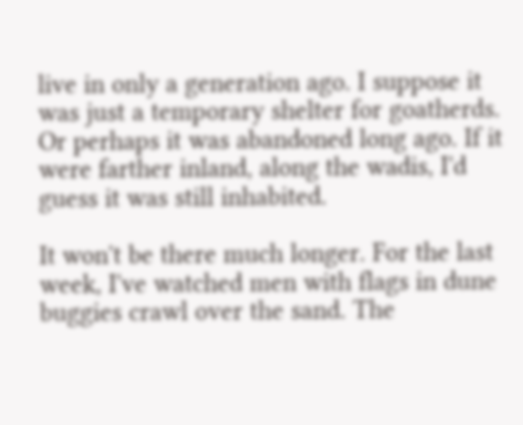live in only a generation ago. I suppose it was just a temporary shelter for goatherds. Or perhaps it was abandoned long ago. If it were farther inland, along the wadis, I'd guess it was still inhabited.

It won't be there much longer. For the last week, I've watched men with flags in dune buggies crawl over the sand. The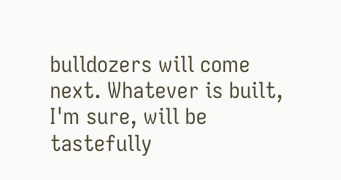bulldozers will come next. Whatever is built, I'm sure, will be tastefully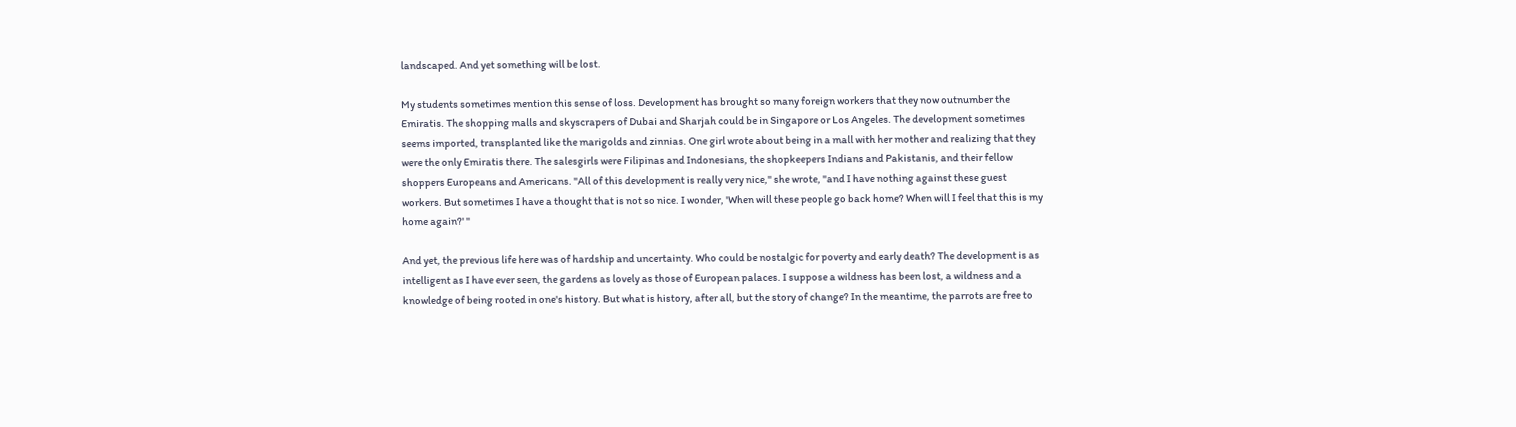landscaped. And yet something will be lost.

My students sometimes mention this sense of loss. Development has brought so many foreign workers that they now outnumber the Emiratis. The shopping malls and skyscrapers of Dubai and Sharjah could be in Singapore or Los Angeles. The development sometimes seems imported, transplanted like the marigolds and zinnias. One girl wrote about being in a mall with her mother and realizing that they were the only Emiratis there. The salesgirls were Filipinas and Indonesians, the shopkeepers Indians and Pakistanis, and their fellow shoppers Europeans and Americans. "All of this development is really very nice," she wrote, "and I have nothing against these guest workers. But sometimes I have a thought that is not so nice. I wonder, 'When will these people go back home? When will I feel that this is my home again?' "

And yet, the previous life here was of hardship and uncertainty. Who could be nostalgic for poverty and early death? The development is as intelligent as I have ever seen, the gardens as lovely as those of European palaces. I suppose a wildness has been lost, a wildness and a knowledge of being rooted in one's history. But what is history, after all, but the story of change? In the meantime, the parrots are free to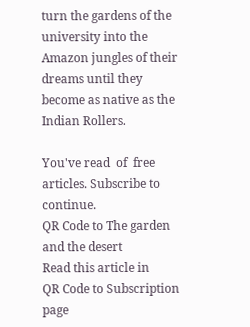turn the gardens of the university into the Amazon jungles of their dreams until they become as native as the Indian Rollers.

You've read  of  free articles. Subscribe to continue.
QR Code to The garden and the desert
Read this article in
QR Code to Subscription page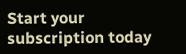Start your subscription today